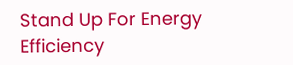Stand Up For Energy Efficiency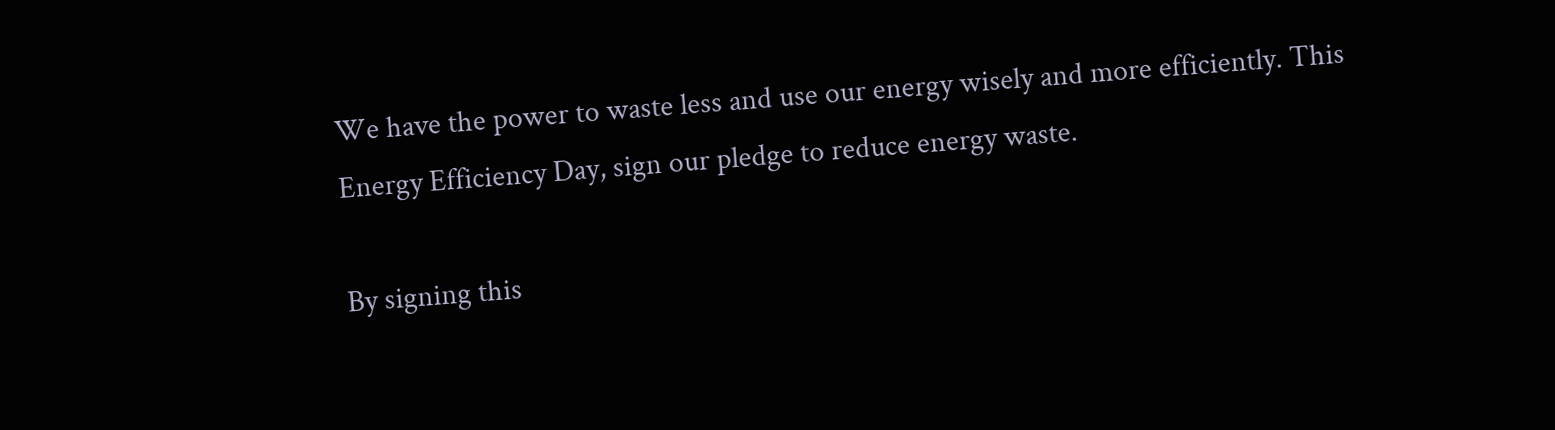We have the power to waste less and use our energy wisely and more efficiently. This Energy Efficiency Day, sign our pledge to reduce energy waste.

By signing this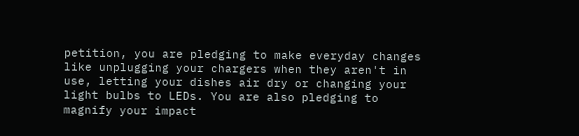petition, you are pledging to make everyday changes like unplugging your chargers when they aren't in use, letting your dishes air dry or changing your light bulbs to LEDs. You are also pledging to magnify your impact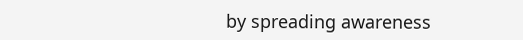by spreading awareness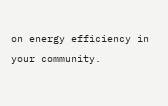on energy efficiency in your community.